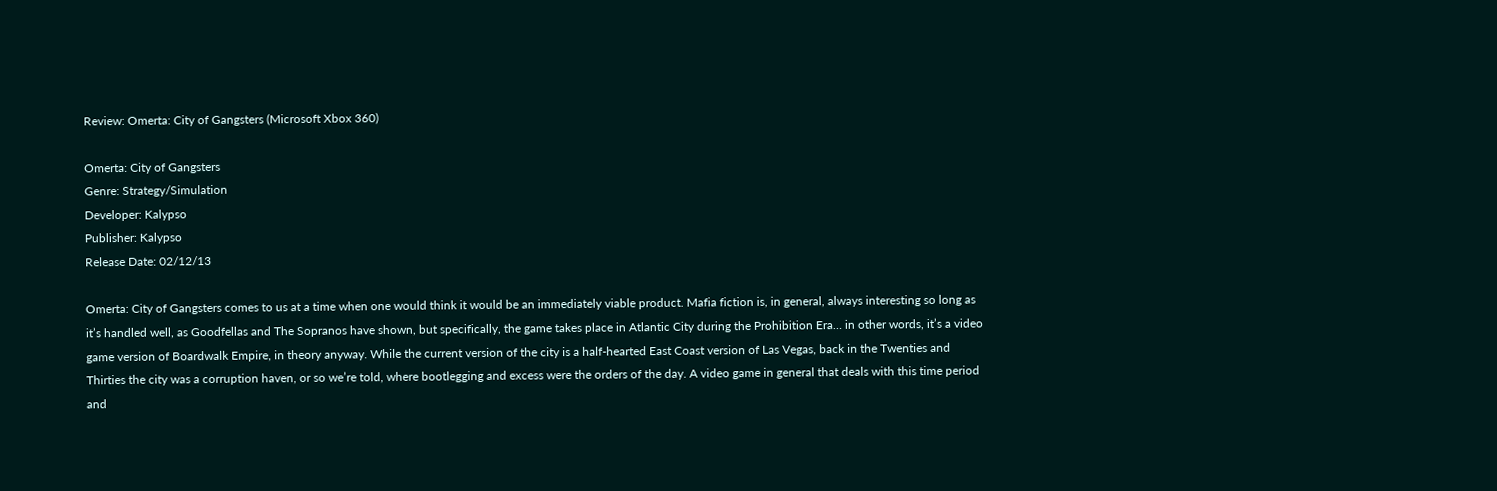Review: Omerta: City of Gangsters (Microsoft Xbox 360)

Omerta: City of Gangsters
Genre: Strategy/Simulation
Developer: Kalypso
Publisher: Kalypso
Release Date: 02/12/13

Omerta: City of Gangsters comes to us at a time when one would think it would be an immediately viable product. Mafia fiction is, in general, always interesting so long as it’s handled well, as Goodfellas and The Sopranos have shown, but specifically, the game takes place in Atlantic City during the Prohibition Era… in other words, it’s a video game version of Boardwalk Empire, in theory anyway. While the current version of the city is a half-hearted East Coast version of Las Vegas, back in the Twenties and Thirties the city was a corruption haven, or so we’re told, where bootlegging and excess were the orders of the day. A video game in general that deals with this time period and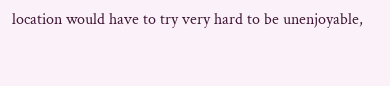location would have to try very hard to be unenjoyable,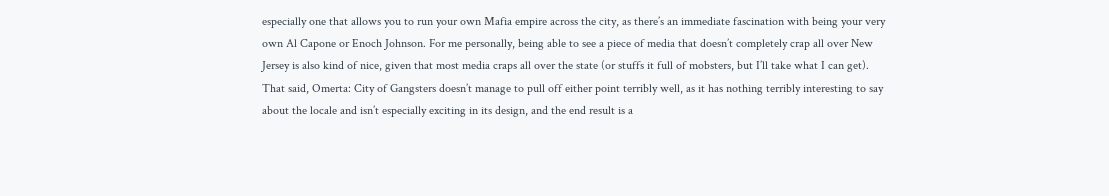especially one that allows you to run your own Mafia empire across the city, as there’s an immediate fascination with being your very own Al Capone or Enoch Johnson. For me personally, being able to see a piece of media that doesn’t completely crap all over New Jersey is also kind of nice, given that most media craps all over the state (or stuffs it full of mobsters, but I’ll take what I can get). That said, Omerta: City of Gangsters doesn’t manage to pull off either point terribly well, as it has nothing terribly interesting to say about the locale and isn’t especially exciting in its design, and the end result is a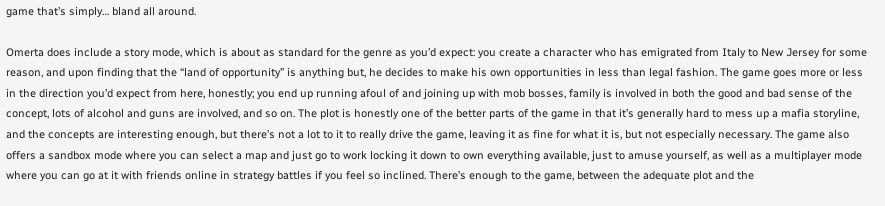game that’s simply… bland all around.

Omerta does include a story mode, which is about as standard for the genre as you’d expect: you create a character who has emigrated from Italy to New Jersey for some reason, and upon finding that the “land of opportunity” is anything but, he decides to make his own opportunities in less than legal fashion. The game goes more or less in the direction you’d expect from here, honestly; you end up running afoul of and joining up with mob bosses, family is involved in both the good and bad sense of the concept, lots of alcohol and guns are involved, and so on. The plot is honestly one of the better parts of the game in that it’s generally hard to mess up a mafia storyline, and the concepts are interesting enough, but there’s not a lot to it to really drive the game, leaving it as fine for what it is, but not especially necessary. The game also offers a sandbox mode where you can select a map and just go to work locking it down to own everything available, just to amuse yourself, as well as a multiplayer mode where you can go at it with friends online in strategy battles if you feel so inclined. There’s enough to the game, between the adequate plot and the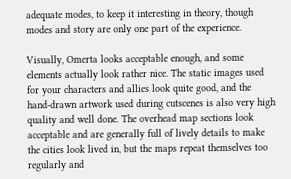adequate modes, to keep it interesting in theory, though modes and story are only one part of the experience.

Visually, Omerta looks acceptable enough, and some elements actually look rather nice. The static images used for your characters and allies look quite good, and the hand-drawn artwork used during cutscenes is also very high quality and well done. The overhead map sections look acceptable and are generally full of lively details to make the cities look lived in, but the maps repeat themselves too regularly and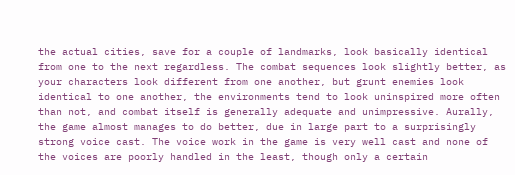the actual cities, save for a couple of landmarks, look basically identical from one to the next regardless. The combat sequences look slightly better, as your characters look different from one another, but grunt enemies look identical to one another, the environments tend to look uninspired more often than not, and combat itself is generally adequate and unimpressive. Aurally, the game almost manages to do better, due in large part to a surprisingly strong voice cast. The voice work in the game is very well cast and none of the voices are poorly handled in the least, though only a certain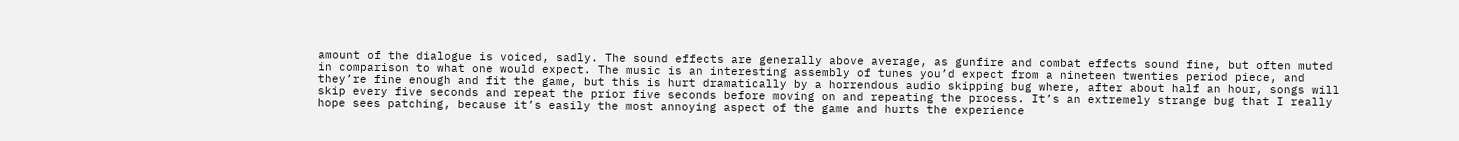amount of the dialogue is voiced, sadly. The sound effects are generally above average, as gunfire and combat effects sound fine, but often muted in comparison to what one would expect. The music is an interesting assembly of tunes you’d expect from a nineteen twenties period piece, and they’re fine enough and fit the game, but this is hurt dramatically by a horrendous audio skipping bug where, after about half an hour, songs will skip every five seconds and repeat the prior five seconds before moving on and repeating the process. It’s an extremely strange bug that I really hope sees patching, because it’s easily the most annoying aspect of the game and hurts the experience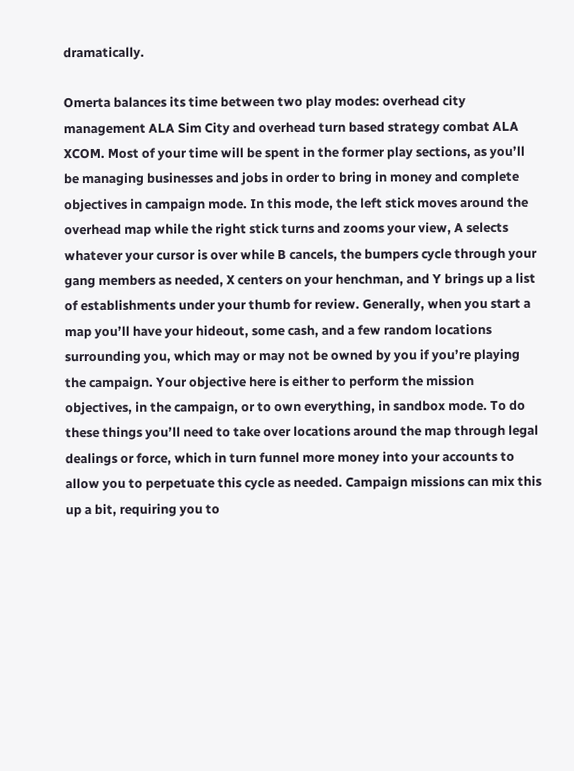dramatically.

Omerta balances its time between two play modes: overhead city management ALA Sim City and overhead turn based strategy combat ALA XCOM. Most of your time will be spent in the former play sections, as you’ll be managing businesses and jobs in order to bring in money and complete objectives in campaign mode. In this mode, the left stick moves around the overhead map while the right stick turns and zooms your view, A selects whatever your cursor is over while B cancels, the bumpers cycle through your gang members as needed, X centers on your henchman, and Y brings up a list of establishments under your thumb for review. Generally, when you start a map you’ll have your hideout, some cash, and a few random locations surrounding you, which may or may not be owned by you if you’re playing the campaign. Your objective here is either to perform the mission objectives, in the campaign, or to own everything, in sandbox mode. To do these things you’ll need to take over locations around the map through legal dealings or force, which in turn funnel more money into your accounts to allow you to perpetuate this cycle as needed. Campaign missions can mix this up a bit, requiring you to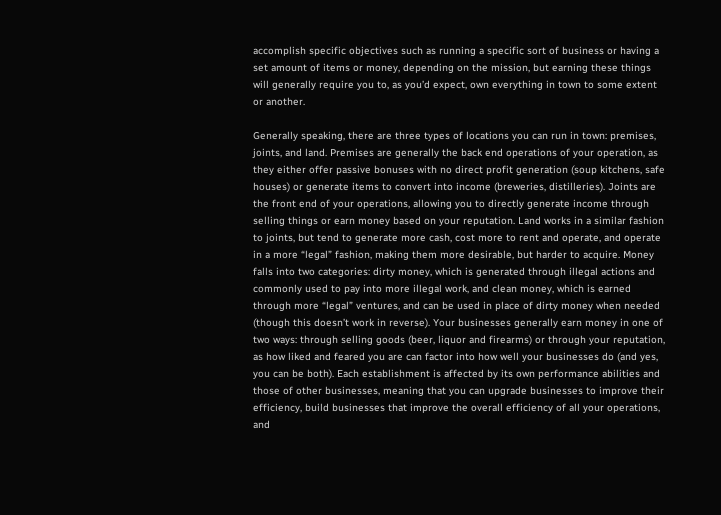accomplish specific objectives such as running a specific sort of business or having a set amount of items or money, depending on the mission, but earning these things will generally require you to, as you’d expect, own everything in town to some extent or another.

Generally speaking, there are three types of locations you can run in town: premises, joints, and land. Premises are generally the back end operations of your operation, as they either offer passive bonuses with no direct profit generation (soup kitchens, safe houses) or generate items to convert into income (breweries, distilleries). Joints are the front end of your operations, allowing you to directly generate income through selling things or earn money based on your reputation. Land works in a similar fashion to joints, but tend to generate more cash, cost more to rent and operate, and operate in a more “legal” fashion, making them more desirable, but harder to acquire. Money falls into two categories: dirty money, which is generated through illegal actions and commonly used to pay into more illegal work, and clean money, which is earned through more “legal” ventures, and can be used in place of dirty money when needed (though this doesn’t work in reverse). Your businesses generally earn money in one of two ways: through selling goods (beer, liquor and firearms) or through your reputation, as how liked and feared you are can factor into how well your businesses do (and yes, you can be both). Each establishment is affected by its own performance abilities and those of other businesses, meaning that you can upgrade businesses to improve their efficiency, build businesses that improve the overall efficiency of all your operations, and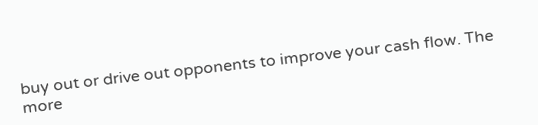buy out or drive out opponents to improve your cash flow. The more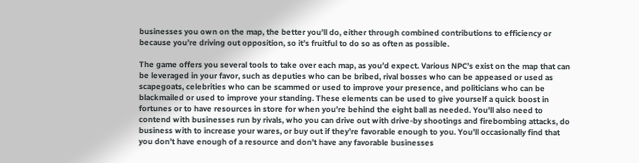businesses you own on the map, the better you’ll do, either through combined contributions to efficiency or because you’re driving out opposition, so it’s fruitful to do so as often as possible.

The game offers you several tools to take over each map, as you’d expect. Various NPC’s exist on the map that can be leveraged in your favor, such as deputies who can be bribed, rival bosses who can be appeased or used as scapegoats, celebrities who can be scammed or used to improve your presence, and politicians who can be blackmailed or used to improve your standing. These elements can be used to give yourself a quick boost in fortunes or to have resources in store for when you’re behind the eight ball as needed. You’ll also need to contend with businesses run by rivals, who you can drive out with drive-by shootings and firebombing attacks, do business with to increase your wares, or buy out if they’re favorable enough to you. You’ll occasionally find that you don’t have enough of a resource and don’t have any favorable businesses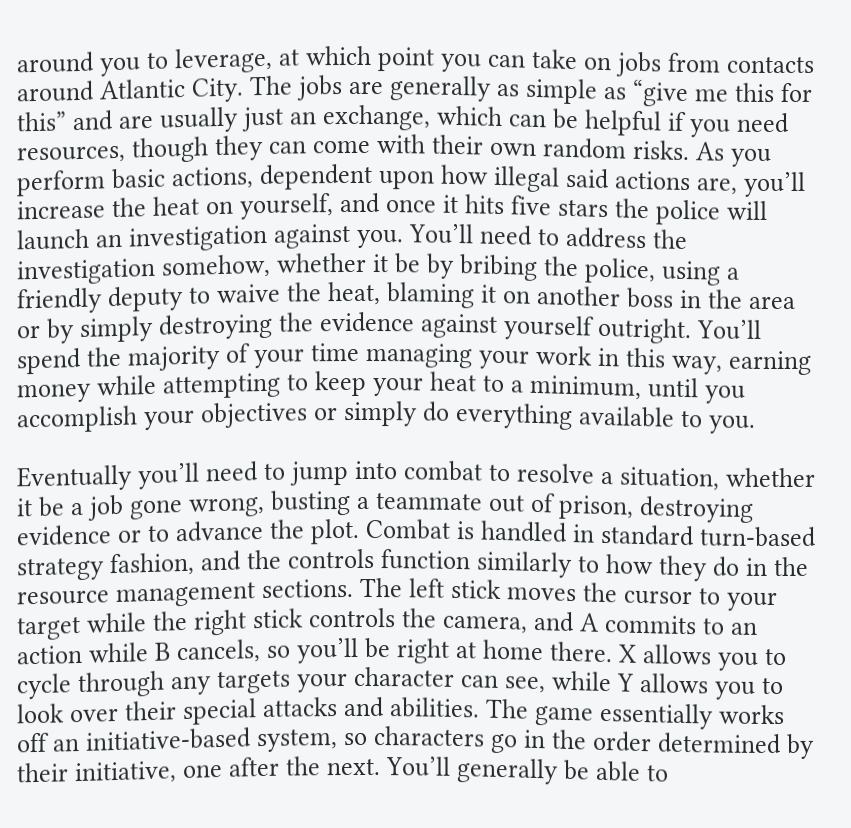around you to leverage, at which point you can take on jobs from contacts around Atlantic City. The jobs are generally as simple as “give me this for this” and are usually just an exchange, which can be helpful if you need resources, though they can come with their own random risks. As you perform basic actions, dependent upon how illegal said actions are, you’ll increase the heat on yourself, and once it hits five stars the police will launch an investigation against you. You’ll need to address the investigation somehow, whether it be by bribing the police, using a friendly deputy to waive the heat, blaming it on another boss in the area or by simply destroying the evidence against yourself outright. You’ll spend the majority of your time managing your work in this way, earning money while attempting to keep your heat to a minimum, until you accomplish your objectives or simply do everything available to you.

Eventually you’ll need to jump into combat to resolve a situation, whether it be a job gone wrong, busting a teammate out of prison, destroying evidence or to advance the plot. Combat is handled in standard turn-based strategy fashion, and the controls function similarly to how they do in the resource management sections. The left stick moves the cursor to your target while the right stick controls the camera, and A commits to an action while B cancels, so you’ll be right at home there. X allows you to cycle through any targets your character can see, while Y allows you to look over their special attacks and abilities. The game essentially works off an initiative-based system, so characters go in the order determined by their initiative, one after the next. You’ll generally be able to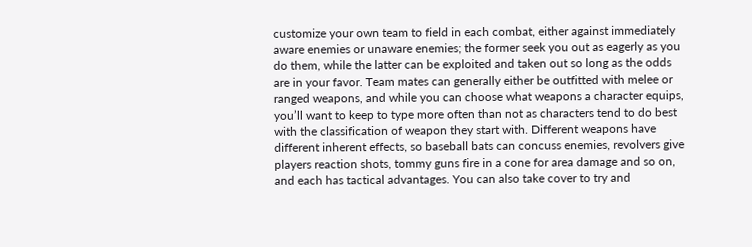customize your own team to field in each combat, either against immediately aware enemies or unaware enemies; the former seek you out as eagerly as you do them, while the latter can be exploited and taken out so long as the odds are in your favor. Team mates can generally either be outfitted with melee or ranged weapons, and while you can choose what weapons a character equips, you’ll want to keep to type more often than not as characters tend to do best with the classification of weapon they start with. Different weapons have different inherent effects, so baseball bats can concuss enemies, revolvers give players reaction shots, tommy guns fire in a cone for area damage and so on, and each has tactical advantages. You can also take cover to try and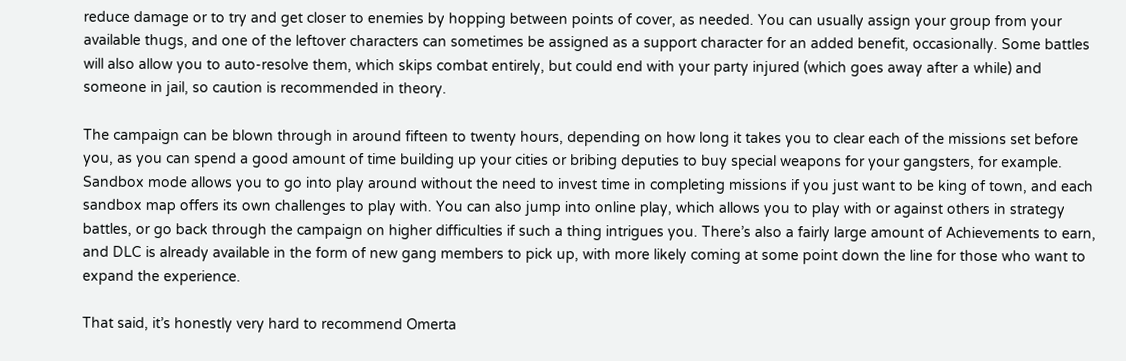reduce damage or to try and get closer to enemies by hopping between points of cover, as needed. You can usually assign your group from your available thugs, and one of the leftover characters can sometimes be assigned as a support character for an added benefit, occasionally. Some battles will also allow you to auto-resolve them, which skips combat entirely, but could end with your party injured (which goes away after a while) and someone in jail, so caution is recommended in theory.

The campaign can be blown through in around fifteen to twenty hours, depending on how long it takes you to clear each of the missions set before you, as you can spend a good amount of time building up your cities or bribing deputies to buy special weapons for your gangsters, for example. Sandbox mode allows you to go into play around without the need to invest time in completing missions if you just want to be king of town, and each sandbox map offers its own challenges to play with. You can also jump into online play, which allows you to play with or against others in strategy battles, or go back through the campaign on higher difficulties if such a thing intrigues you. There’s also a fairly large amount of Achievements to earn, and DLC is already available in the form of new gang members to pick up, with more likely coming at some point down the line for those who want to expand the experience.

That said, it’s honestly very hard to recommend Omerta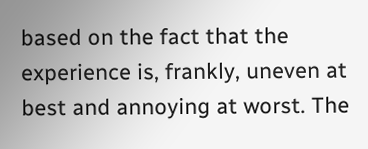based on the fact that the experience is, frankly, uneven at best and annoying at worst. The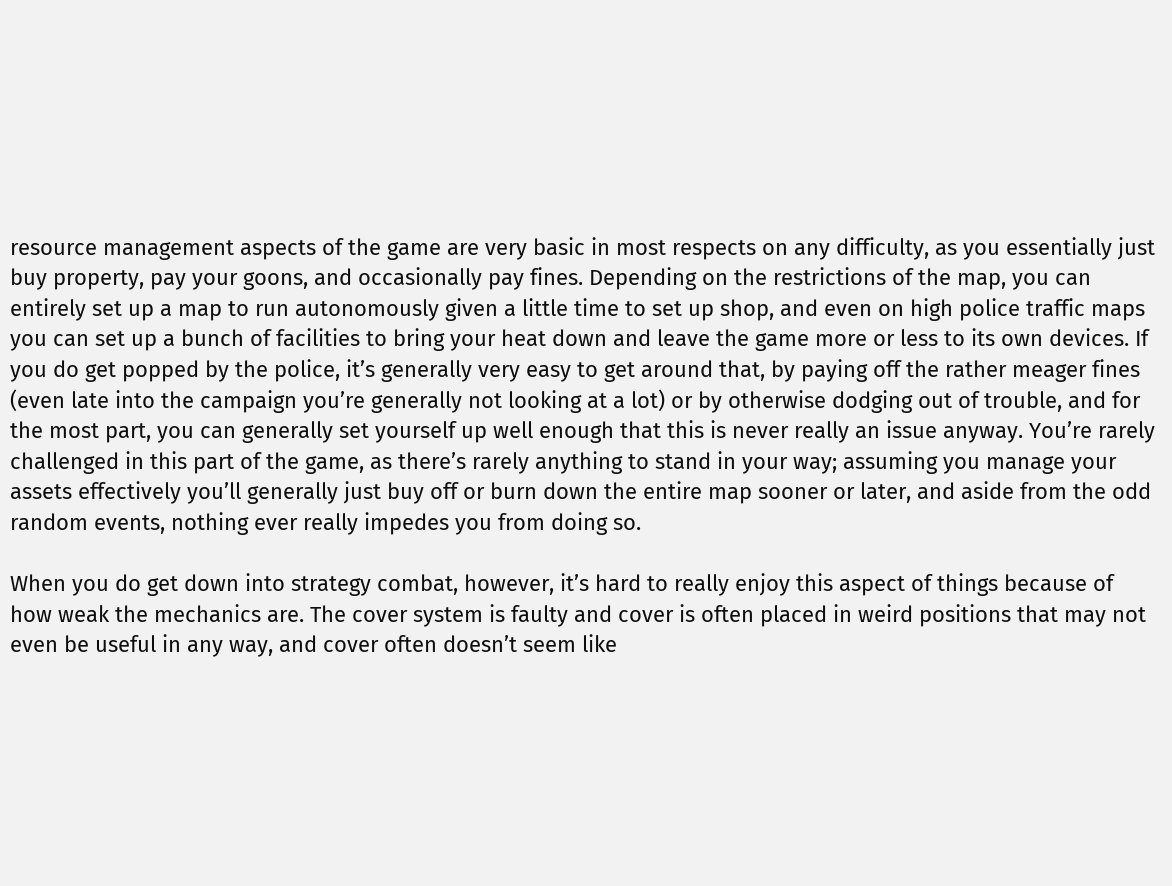resource management aspects of the game are very basic in most respects on any difficulty, as you essentially just buy property, pay your goons, and occasionally pay fines. Depending on the restrictions of the map, you can entirely set up a map to run autonomously given a little time to set up shop, and even on high police traffic maps you can set up a bunch of facilities to bring your heat down and leave the game more or less to its own devices. If you do get popped by the police, it’s generally very easy to get around that, by paying off the rather meager fines (even late into the campaign you’re generally not looking at a lot) or by otherwise dodging out of trouble, and for the most part, you can generally set yourself up well enough that this is never really an issue anyway. You’re rarely challenged in this part of the game, as there’s rarely anything to stand in your way; assuming you manage your assets effectively you’ll generally just buy off or burn down the entire map sooner or later, and aside from the odd random events, nothing ever really impedes you from doing so.

When you do get down into strategy combat, however, it’s hard to really enjoy this aspect of things because of how weak the mechanics are. The cover system is faulty and cover is often placed in weird positions that may not even be useful in any way, and cover often doesn’t seem like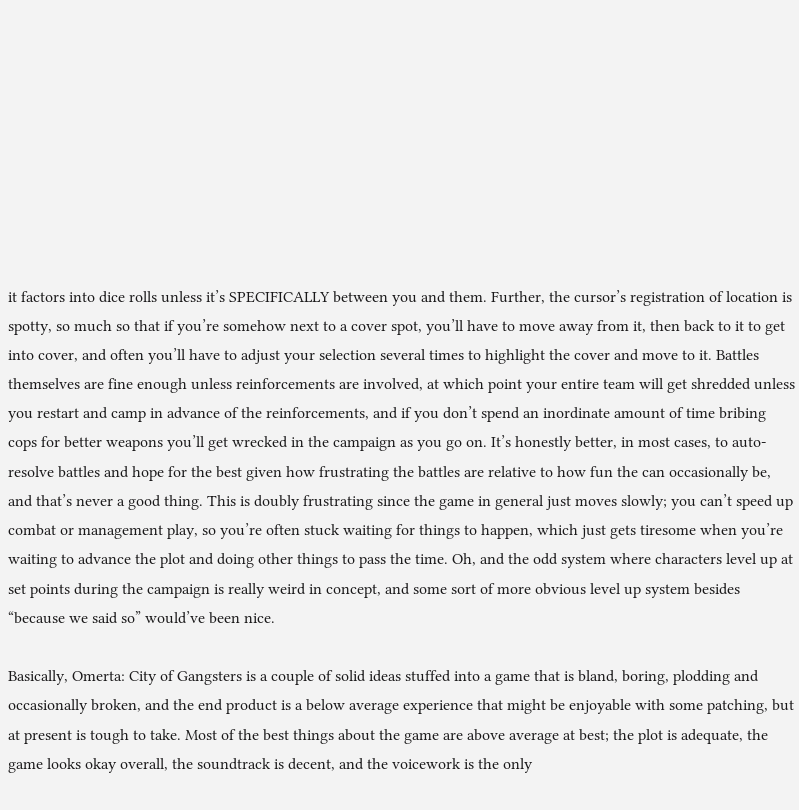it factors into dice rolls unless it’s SPECIFICALLY between you and them. Further, the cursor’s registration of location is spotty, so much so that if you’re somehow next to a cover spot, you’ll have to move away from it, then back to it to get into cover, and often you’ll have to adjust your selection several times to highlight the cover and move to it. Battles themselves are fine enough unless reinforcements are involved, at which point your entire team will get shredded unless you restart and camp in advance of the reinforcements, and if you don’t spend an inordinate amount of time bribing cops for better weapons you’ll get wrecked in the campaign as you go on. It’s honestly better, in most cases, to auto-resolve battles and hope for the best given how frustrating the battles are relative to how fun the can occasionally be, and that’s never a good thing. This is doubly frustrating since the game in general just moves slowly; you can’t speed up combat or management play, so you’re often stuck waiting for things to happen, which just gets tiresome when you’re waiting to advance the plot and doing other things to pass the time. Oh, and the odd system where characters level up at set points during the campaign is really weird in concept, and some sort of more obvious level up system besides “because we said so” would’ve been nice.

Basically, Omerta: City of Gangsters is a couple of solid ideas stuffed into a game that is bland, boring, plodding and occasionally broken, and the end product is a below average experience that might be enjoyable with some patching, but at present is tough to take. Most of the best things about the game are above average at best; the plot is adequate, the game looks okay overall, the soundtrack is decent, and the voicework is the only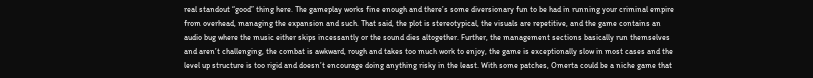real standout “good” thing here. The gameplay works fine enough and there’s some diversionary fun to be had in running your criminal empire from overhead, managing the expansion and such. That said, the plot is stereotypical, the visuals are repetitive, and the game contains an audio bug where the music either skips incessantly or the sound dies altogether. Further, the management sections basically run themselves and aren’t challenging, the combat is awkward, rough and takes too much work to enjoy, the game is exceptionally slow in most cases and the level up structure is too rigid and doesn’t encourage doing anything risky in the least. With some patches, Omerta could be a niche game that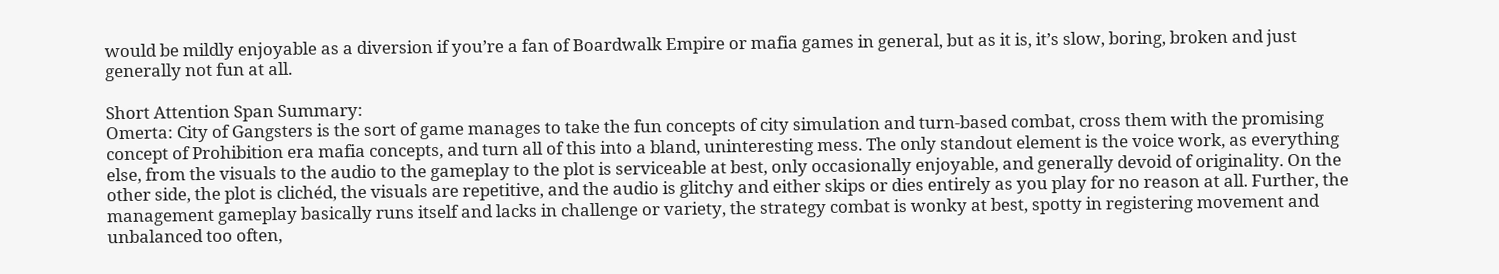would be mildly enjoyable as a diversion if you’re a fan of Boardwalk Empire or mafia games in general, but as it is, it’s slow, boring, broken and just generally not fun at all.

Short Attention Span Summary:
Omerta: City of Gangsters is the sort of game manages to take the fun concepts of city simulation and turn-based combat, cross them with the promising concept of Prohibition era mafia concepts, and turn all of this into a bland, uninteresting mess. The only standout element is the voice work, as everything else, from the visuals to the audio to the gameplay to the plot is serviceable at best, only occasionally enjoyable, and generally devoid of originality. On the other side, the plot is clichéd, the visuals are repetitive, and the audio is glitchy and either skips or dies entirely as you play for no reason at all. Further, the management gameplay basically runs itself and lacks in challenge or variety, the strategy combat is wonky at best, spotty in registering movement and unbalanced too often,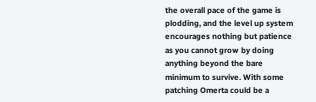the overall pace of the game is plodding, and the level up system encourages nothing but patience as you cannot grow by doing anything beyond the bare minimum to survive. With some patching Omerta could be a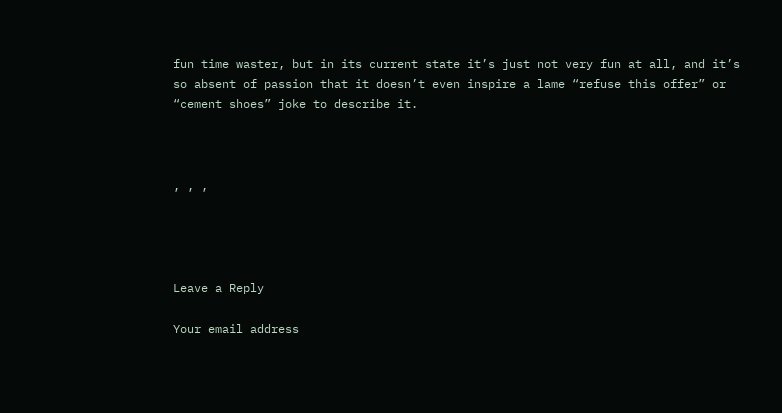fun time waster, but in its current state it’s just not very fun at all, and it’s so absent of passion that it doesn’t even inspire a lame “refuse this offer” or “cement shoes” joke to describe it.



, , ,




Leave a Reply

Your email address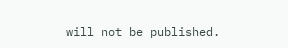will not be published.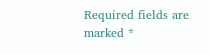Required fields are marked *